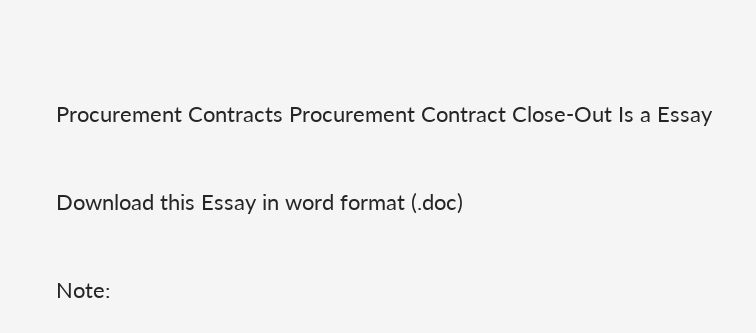Procurement Contracts Procurement Contract Close-Out Is a Essay

Download this Essay in word format (.doc)

Note: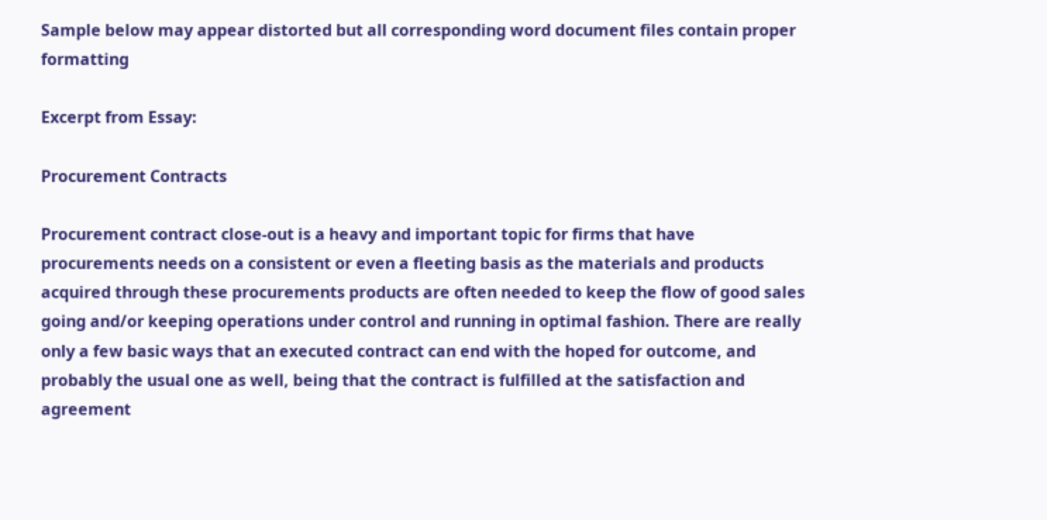Sample below may appear distorted but all corresponding word document files contain proper formatting

Excerpt from Essay:

Procurement Contracts

Procurement contract close-out is a heavy and important topic for firms that have procurements needs on a consistent or even a fleeting basis as the materials and products acquired through these procurements products are often needed to keep the flow of good sales going and/or keeping operations under control and running in optimal fashion. There are really only a few basic ways that an executed contract can end with the hoped for outcome, and probably the usual one as well, being that the contract is fulfilled at the satisfaction and agreement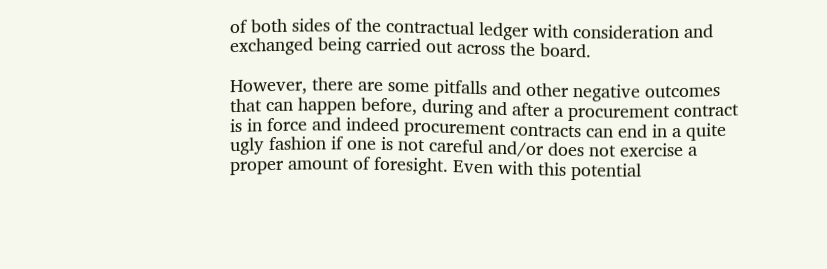of both sides of the contractual ledger with consideration and exchanged being carried out across the board.

However, there are some pitfalls and other negative outcomes that can happen before, during and after a procurement contract is in force and indeed procurement contracts can end in a quite ugly fashion if one is not careful and/or does not exercise a proper amount of foresight. Even with this potential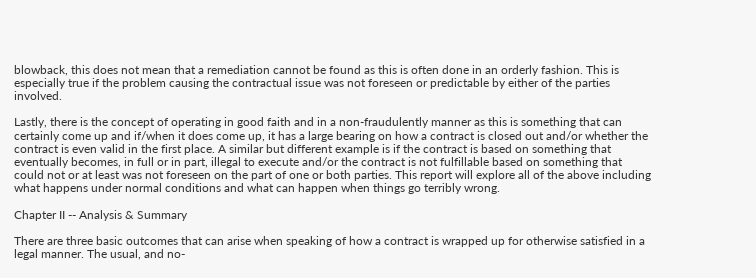blowback, this does not mean that a remediation cannot be found as this is often done in an orderly fashion. This is especially true if the problem causing the contractual issue was not foreseen or predictable by either of the parties involved.

Lastly, there is the concept of operating in good faith and in a non-fraudulently manner as this is something that can certainly come up and if/when it does come up, it has a large bearing on how a contract is closed out and/or whether the contract is even valid in the first place. A similar but different example is if the contract is based on something that eventually becomes, in full or in part, illegal to execute and/or the contract is not fulfillable based on something that could not or at least was not foreseen on the part of one or both parties. This report will explore all of the above including what happens under normal conditions and what can happen when things go terribly wrong.

Chapter II -- Analysis & Summary

There are three basic outcomes that can arise when speaking of how a contract is wrapped up for otherwise satisfied in a legal manner. The usual, and no-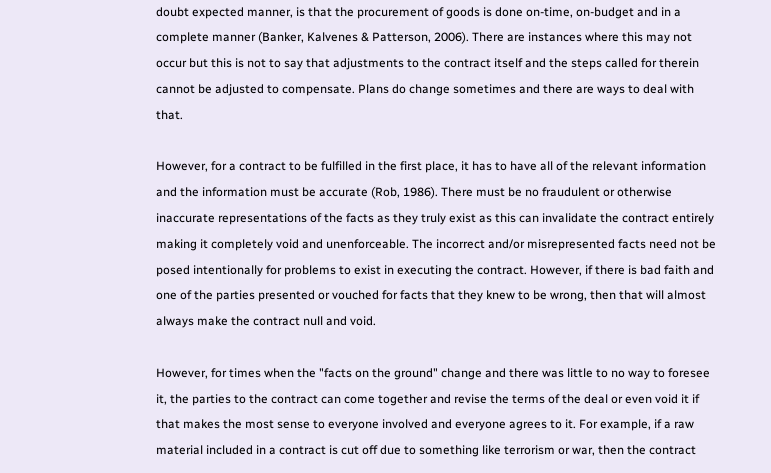doubt expected manner, is that the procurement of goods is done on-time, on-budget and in a complete manner (Banker, Kalvenes & Patterson, 2006). There are instances where this may not occur but this is not to say that adjustments to the contract itself and the steps called for therein cannot be adjusted to compensate. Plans do change sometimes and there are ways to deal with that.

However, for a contract to be fulfilled in the first place, it has to have all of the relevant information and the information must be accurate (Rob, 1986). There must be no fraudulent or otherwise inaccurate representations of the facts as they truly exist as this can invalidate the contract entirely making it completely void and unenforceable. The incorrect and/or misrepresented facts need not be posed intentionally for problems to exist in executing the contract. However, if there is bad faith and one of the parties presented or vouched for facts that they knew to be wrong, then that will almost always make the contract null and void.

However, for times when the "facts on the ground" change and there was little to no way to foresee it, the parties to the contract can come together and revise the terms of the deal or even void it if that makes the most sense to everyone involved and everyone agrees to it. For example, if a raw material included in a contract is cut off due to something like terrorism or war, then the contract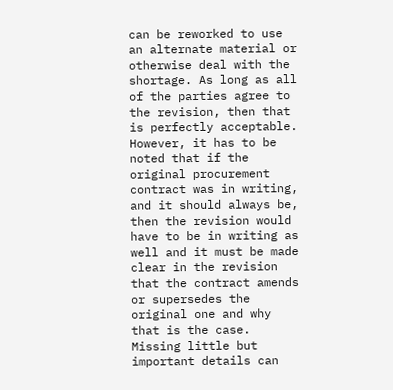can be reworked to use an alternate material or otherwise deal with the shortage. As long as all of the parties agree to the revision, then that is perfectly acceptable. However, it has to be noted that if the original procurement contract was in writing, and it should always be, then the revision would have to be in writing as well and it must be made clear in the revision that the contract amends or supersedes the original one and why that is the case. Missing little but important details can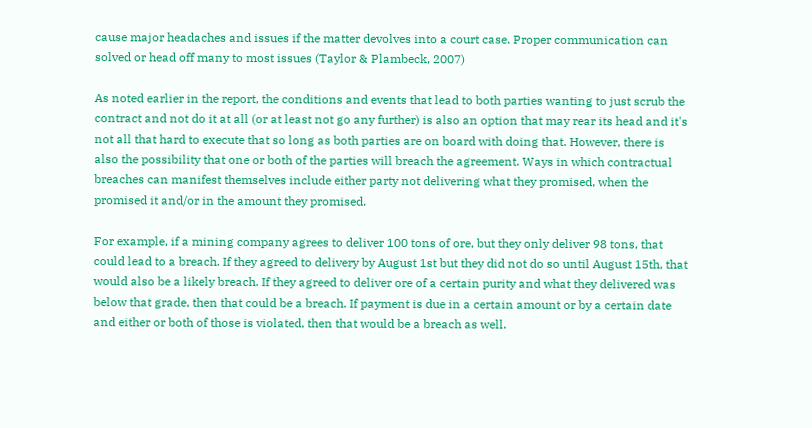cause major headaches and issues if the matter devolves into a court case. Proper communication can solved or head off many to most issues (Taylor & Plambeck, 2007)

As noted earlier in the report, the conditions and events that lead to both parties wanting to just scrub the contract and not do it at all (or at least not go any further) is also an option that may rear its head and it's not all that hard to execute that so long as both parties are on board with doing that. However, there is also the possibility that one or both of the parties will breach the agreement. Ways in which contractual breaches can manifest themselves include either party not delivering what they promised, when the promised it and/or in the amount they promised.

For example, if a mining company agrees to deliver 100 tons of ore, but they only deliver 98 tons, that could lead to a breach. If they agreed to delivery by August 1st but they did not do so until August 15th, that would also be a likely breach. If they agreed to deliver ore of a certain purity and what they delivered was below that grade, then that could be a breach. If payment is due in a certain amount or by a certain date and either or both of those is violated, then that would be a breach as well.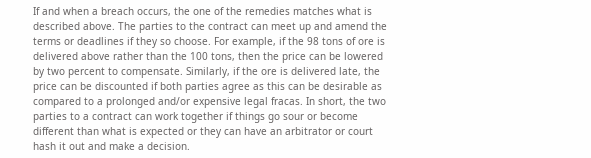If and when a breach occurs, the one of the remedies matches what is described above. The parties to the contract can meet up and amend the terms or deadlines if they so choose. For example, if the 98 tons of ore is delivered above rather than the 100 tons, then the price can be lowered by two percent to compensate. Similarly, if the ore is delivered late, the price can be discounted if both parties agree as this can be desirable as compared to a prolonged and/or expensive legal fracas. In short, the two parties to a contract can work together if things go sour or become different than what is expected or they can have an arbitrator or court hash it out and make a decision.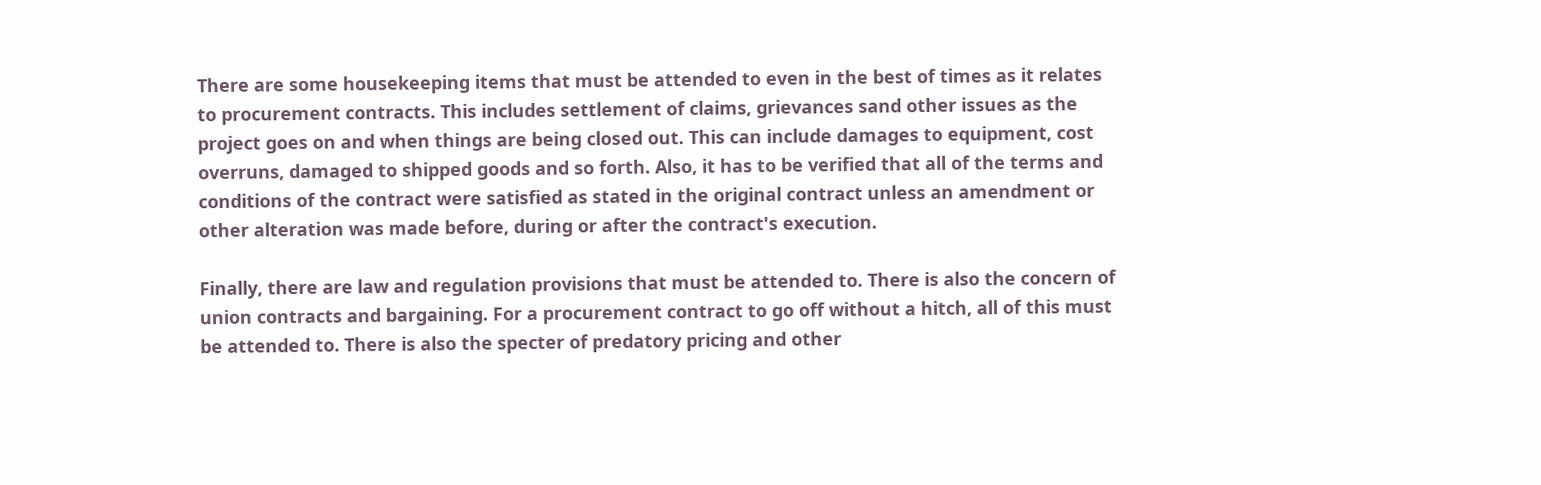There are some housekeeping items that must be attended to even in the best of times as it relates to procurement contracts. This includes settlement of claims, grievances sand other issues as the project goes on and when things are being closed out. This can include damages to equipment, cost overruns, damaged to shipped goods and so forth. Also, it has to be verified that all of the terms and conditions of the contract were satisfied as stated in the original contract unless an amendment or other alteration was made before, during or after the contract's execution.

Finally, there are law and regulation provisions that must be attended to. There is also the concern of union contracts and bargaining. For a procurement contract to go off without a hitch, all of this must be attended to. There is also the specter of predatory pricing and other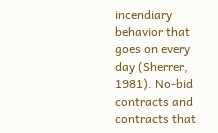incendiary behavior that goes on every day (Sherrer, 1981). No-bid contracts and contracts that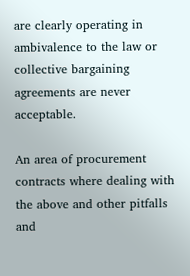are clearly operating in ambivalence to the law or collective bargaining agreements are never acceptable.

An area of procurement contracts where dealing with the above and other pitfalls and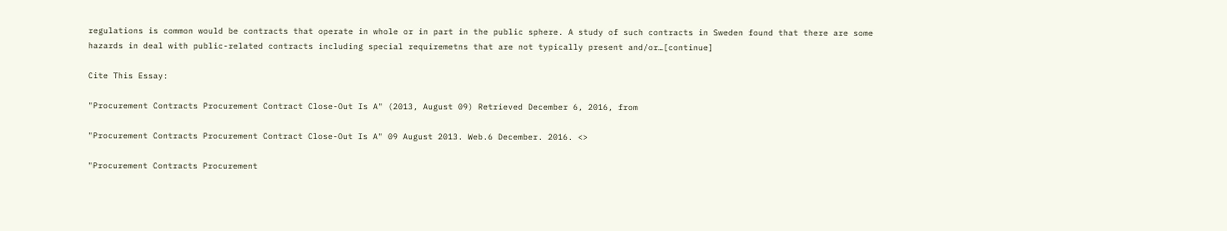regulations is common would be contracts that operate in whole or in part in the public sphere. A study of such contracts in Sweden found that there are some hazards in deal with public-related contracts including special requiremetns that are not typically present and/or…[continue]

Cite This Essay:

"Procurement Contracts Procurement Contract Close-Out Is A" (2013, August 09) Retrieved December 6, 2016, from

"Procurement Contracts Procurement Contract Close-Out Is A" 09 August 2013. Web.6 December. 2016. <>

"Procurement Contracts Procurement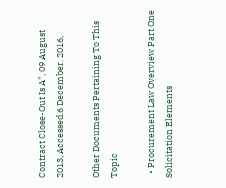Contract Close-Out Is A", 09 August 2013, Accessed.6 December. 2016,

Other Documents Pertaining To This Topic

  • Procurement Law Overview Part One Solicitation Elements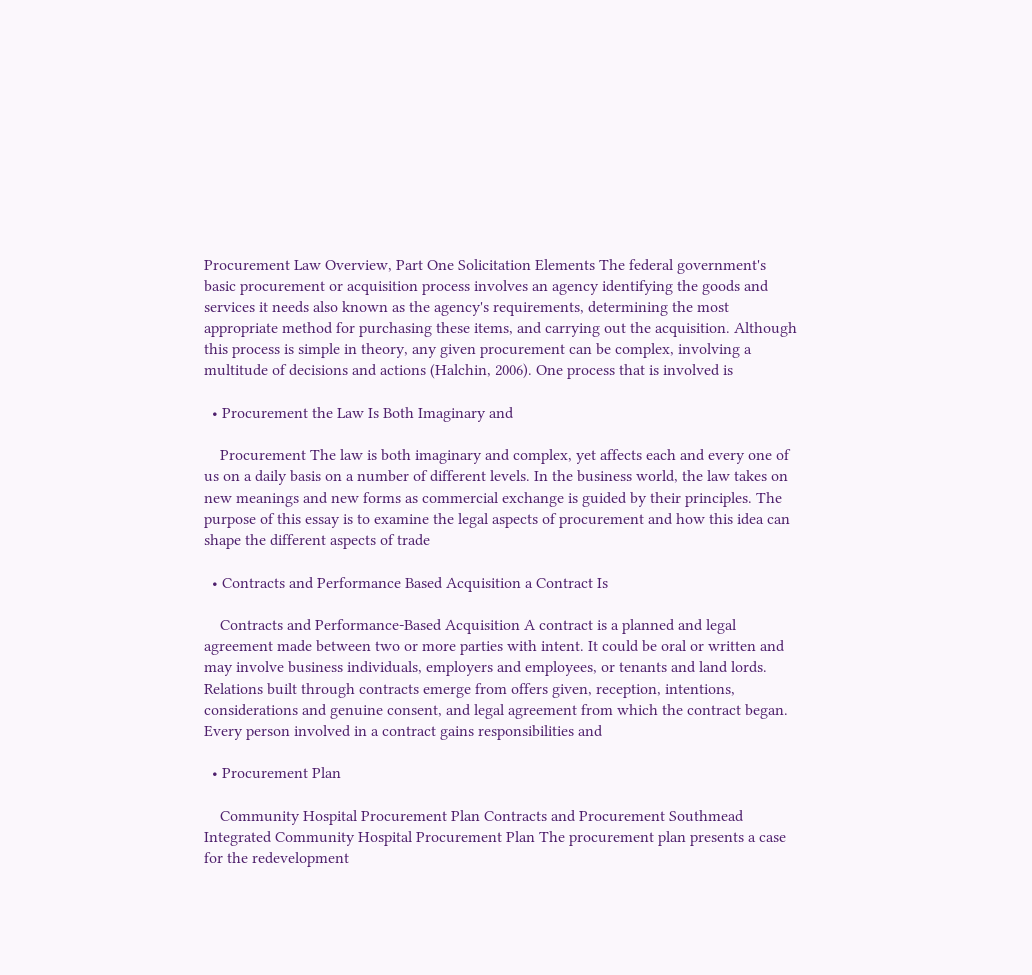Procurement Law Overview, Part One Solicitation Elements The federal government's basic procurement or acquisition process involves an agency identifying the goods and services it needs also known as the agency's requirements, determining the most appropriate method for purchasing these items, and carrying out the acquisition. Although this process is simple in theory, any given procurement can be complex, involving a multitude of decisions and actions (Halchin, 2006). One process that is involved is

  • Procurement the Law Is Both Imaginary and

    Procurement The law is both imaginary and complex, yet affects each and every one of us on a daily basis on a number of different levels. In the business world, the law takes on new meanings and new forms as commercial exchange is guided by their principles. The purpose of this essay is to examine the legal aspects of procurement and how this idea can shape the different aspects of trade

  • Contracts and Performance Based Acquisition a Contract Is

    Contracts and Performance-Based Acquisition A contract is a planned and legal agreement made between two or more parties with intent. It could be oral or written and may involve business individuals, employers and employees, or tenants and land lords. Relations built through contracts emerge from offers given, reception, intentions, considerations and genuine consent, and legal agreement from which the contract began. Every person involved in a contract gains responsibilities and

  • Procurement Plan

    Community Hospital Procurement Plan Contracts and Procurement Southmead Integrated Community Hospital Procurement Plan The procurement plan presents a case for the redevelopment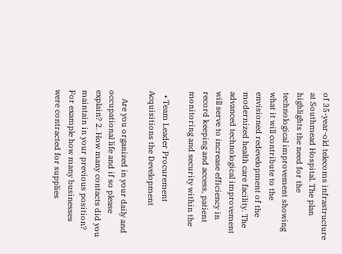of 35-year-old telecoms infrastructure at Southmead Hospital. The plan highlights the need for the technological improvement showing what it will contribute to the envisioned redevelopment of the modernized health care facility. The advanced technological improvement will serve to increase efficiency in record keeping and access, patient monitoring and security within the

  • Team Leader Procurement Acquisitions the Development

    Are you organized in your daily and occupational life and if so please explain? 2. How many contacts did you maintain in your previous position? For example how many businesses were contracted for supplies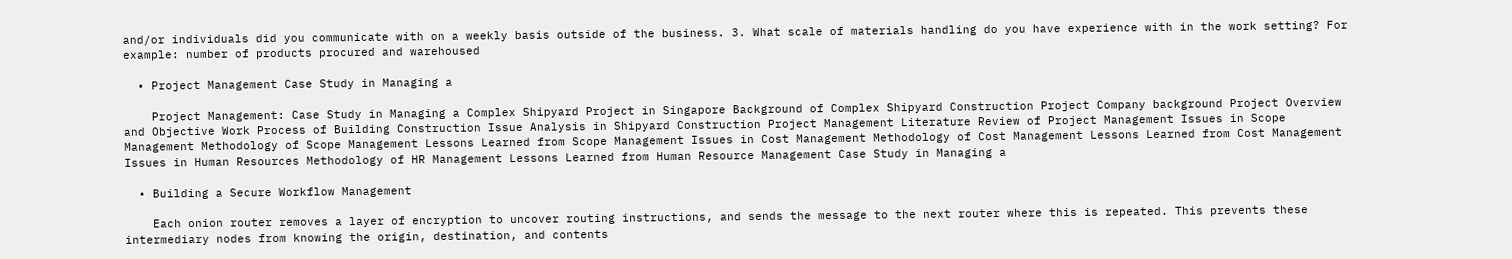and/or individuals did you communicate with on a weekly basis outside of the business. 3. What scale of materials handling do you have experience with in the work setting? For example: number of products procured and warehoused

  • Project Management Case Study in Managing a

    Project Management: Case Study in Managing a Complex Shipyard Project in Singapore Background of Complex Shipyard Construction Project Company background Project Overview and Objective Work Process of Building Construction Issue Analysis in Shipyard Construction Project Management Literature Review of Project Management Issues in Scope Management Methodology of Scope Management Lessons Learned from Scope Management Issues in Cost Management Methodology of Cost Management Lessons Learned from Cost Management Issues in Human Resources Methodology of HR Management Lessons Learned from Human Resource Management Case Study in Managing a

  • Building a Secure Workflow Management

    Each onion router removes a layer of encryption to uncover routing instructions, and sends the message to the next router where this is repeated. This prevents these intermediary nodes from knowing the origin, destination, and contents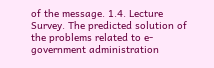of the message. 1.4. Lecture Survey. The predicted solution of the problems related to e-government administration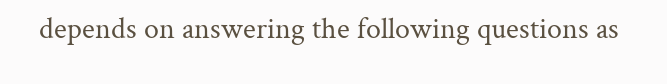depends on answering the following questions as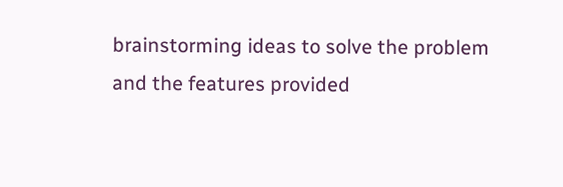brainstorming ideas to solve the problem and the features provided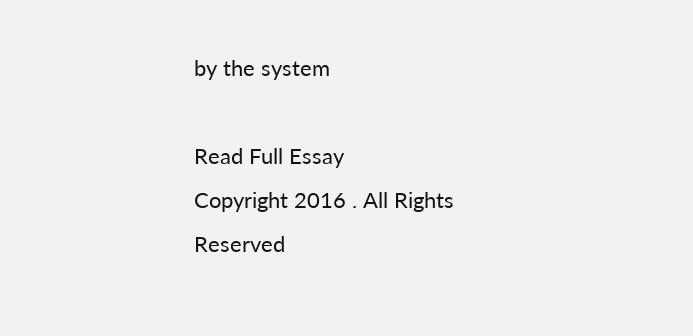by the system

Read Full Essay
Copyright 2016 . All Rights Reserved